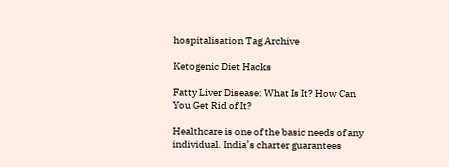hospitalisation Tag Archive

Ketogenic Diet Hacks

Fatty Liver Disease: What Is It? How Can You Get Rid of It?

Healthcare is one of the basic needs of any individual. India’s charter guarantees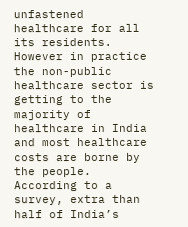unfastened healthcare for all its residents. However in practice the non-public healthcare sector is getting to the majority of healthcare in India and most healthcare costs are borne by the people. According to a survey, extra than half of India’s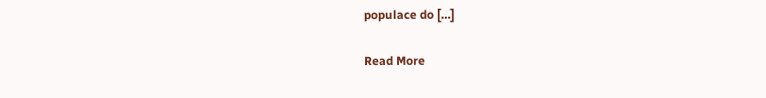populace do […]

Read More